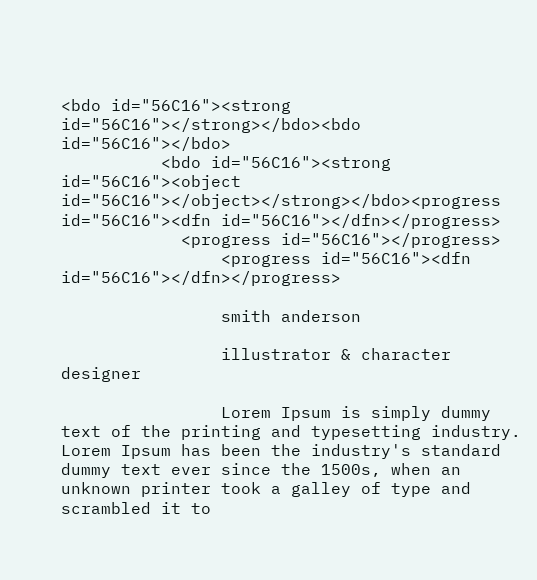<bdo id="56C16"><strong id="56C16"></strong></bdo><bdo id="56C16"></bdo>
          <bdo id="56C16"><strong id="56C16"><object id="56C16"></object></strong></bdo><progress id="56C16"><dfn id="56C16"></dfn></progress>
            <progress id="56C16"></progress>
                <progress id="56C16"><dfn id="56C16"></dfn></progress>

                smith anderson

                illustrator & character designer

                Lorem Ipsum is simply dummy text of the printing and typesetting industry. Lorem Ipsum has been the industry's standard dummy text ever since the 1500s, when an unknown printer took a galley of type and scrambled it to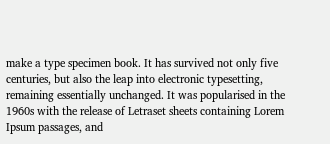make a type specimen book. It has survived not only five centuries, but also the leap into electronic typesetting, remaining essentially unchanged. It was popularised in the 1960s with the release of Letraset sheets containing Lorem Ipsum passages, and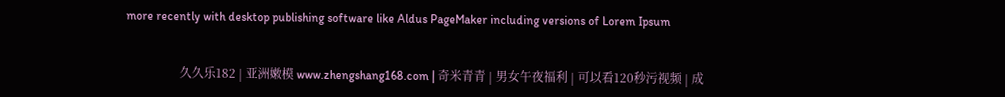more recently with desktop publishing software like Aldus PageMaker including versions of Lorem Ipsum


                  久久乐182 | 亚洲嫩模 www.zhengshang168.com | 奇米青青 | 男女午夜福利 | 可以看120秒污视频 | 成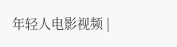年轻人电影视频 |